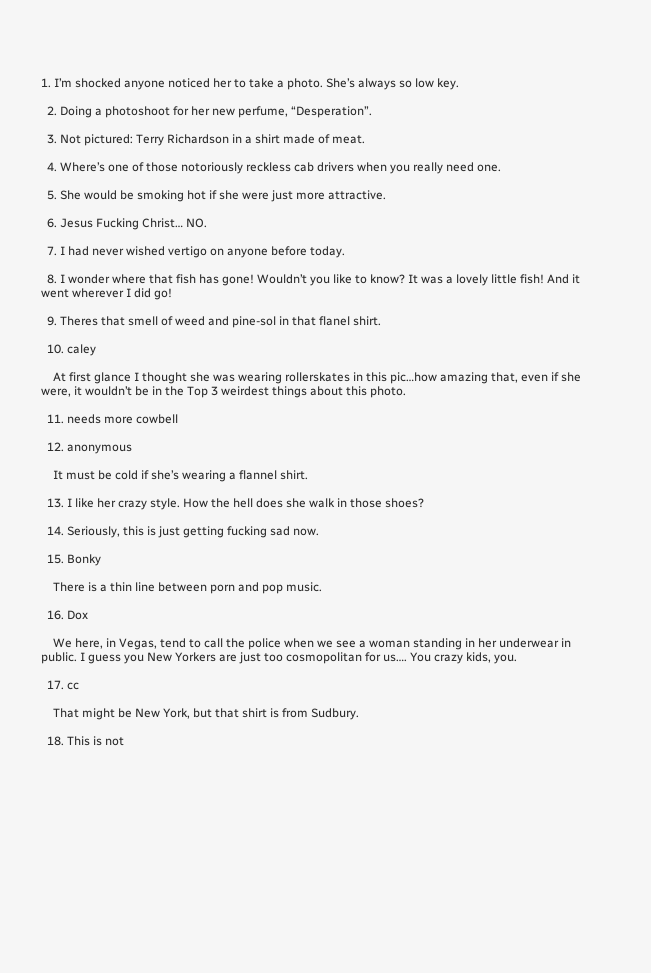1. I’m shocked anyone noticed her to take a photo. She’s always so low key.

  2. Doing a photoshoot for her new perfume, “Desperation”.

  3. Not pictured: Terry Richardson in a shirt made of meat.

  4. Where’s one of those notoriously reckless cab drivers when you really need one.

  5. She would be smoking hot if she were just more attractive.

  6. Jesus Fucking Christ… NO.

  7. I had never wished vertigo on anyone before today.

  8. I wonder where that fish has gone! Wouldn’t you like to know? It was a lovely little fish! And it went wherever I did go!

  9. Theres that smell of weed and pine-sol in that flanel shirt.

  10. caley

    At first glance I thought she was wearing rollerskates in this pic…how amazing that, even if she were, it wouldn’t be in the Top 3 weirdest things about this photo.

  11. needs more cowbell

  12. anonymous

    It must be cold if she’s wearing a flannel shirt.

  13. I like her crazy style. How the hell does she walk in those shoes?

  14. Seriously, this is just getting fucking sad now.

  15. Bonky

    There is a thin line between porn and pop music.

  16. Dox

    We here, in Vegas, tend to call the police when we see a woman standing in her underwear in public. I guess you New Yorkers are just too cosmopolitan for us…. You crazy kids, you.

  17. cc

    That might be New York, but that shirt is from Sudbury.

  18. This is not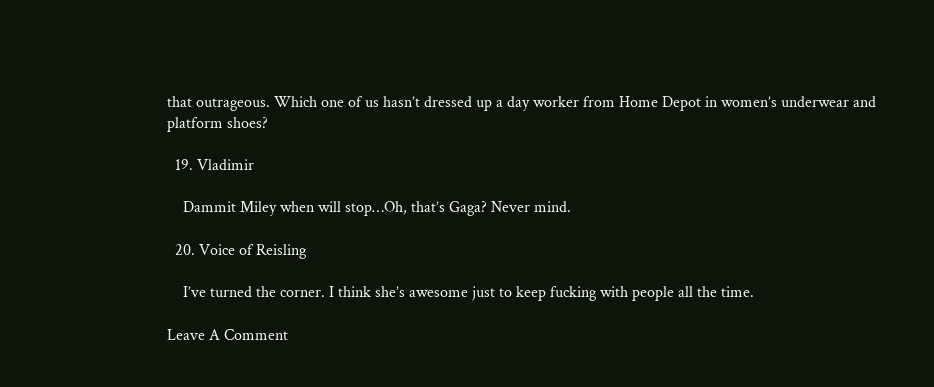that outrageous. Which one of us hasn’t dressed up a day worker from Home Depot in women’s underwear and platform shoes?

  19. Vladimir

    Dammit Miley when will stop…Oh, that’s Gaga? Never mind.

  20. Voice of Reisling

    I’ve turned the corner. I think she’s awesome just to keep fucking with people all the time.

Leave A Comment